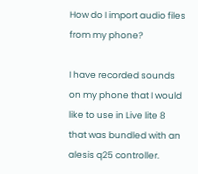How do I import audio files from my phone?

I have recorded sounds on my phone that I would like to use in Live lite 8 that was bundled with an alesis q25 controller.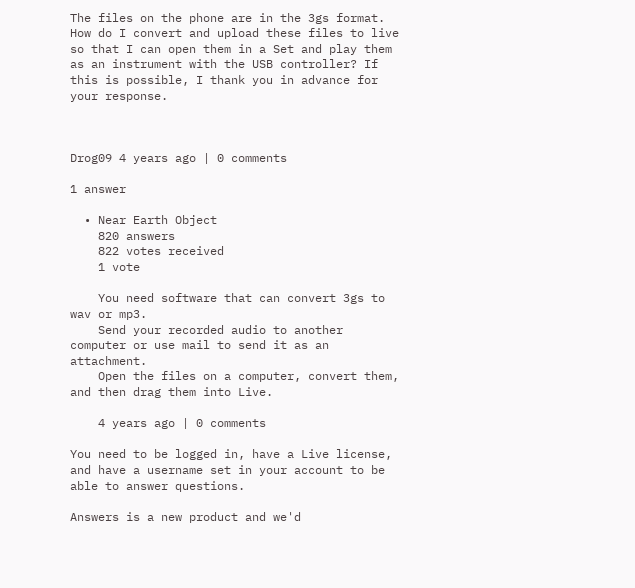The files on the phone are in the 3gs format. How do I convert and upload these files to live so that I can open them in a Set and play them as an instrument with the USB controller? If this is possible, I thank you in advance for your response.



Drog09 4 years ago | 0 comments

1 answer

  • Near Earth Object
    820 answers
    822 votes received
    1 vote

    You need software that can convert 3gs to wav or mp3.
    Send your recorded audio to another computer or use mail to send it as an attachment.
    Open the files on a computer, convert them, and then drag them into Live.

    4 years ago | 0 comments

You need to be logged in, have a Live license, and have a username set in your account to be able to answer questions.

Answers is a new product and we'd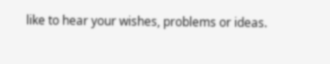like to hear your wishes, problems or ideas.